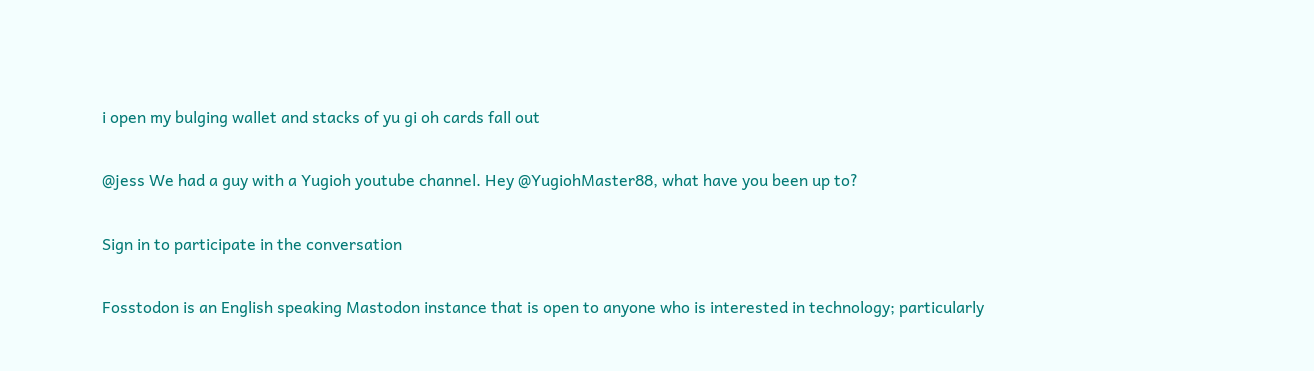i open my bulging wallet and stacks of yu gi oh cards fall out

@jess We had a guy with a Yugioh youtube channel. Hey @YugiohMaster88, what have you been up to?

Sign in to participate in the conversation

Fosstodon is an English speaking Mastodon instance that is open to anyone who is interested in technology; particularly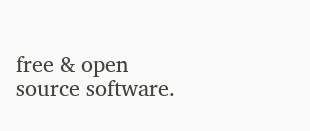free & open source software.